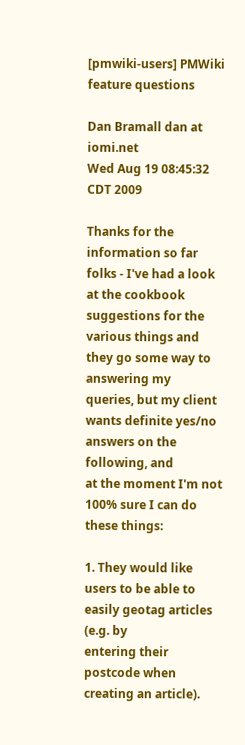[pmwiki-users] PMWiki feature questions

Dan Bramall dan at iomi.net
Wed Aug 19 08:45:32 CDT 2009

Thanks for the information so far folks - I've had a look at the cookbook
suggestions for the various things and they go some way to answering my
queries, but my client wants definite yes/no answers on the following, and
at the moment I'm not 100% sure I can do these things:

1. They would like users to be able to easily geotag articles (e.g. by
entering their postcode when creating an article).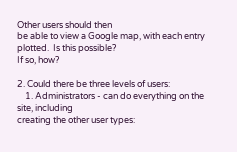Other users should then
be able to view a Google map, with each entry plotted.  Is this possible?
If so, how?

2. Could there be three levels of users:
    1. Administrators - can do everything on the site, including
creating the other user types: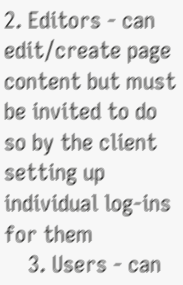2. Editors - can edit/create page content but must be invited to do
so by the client setting up individual log-ins for them
    3. Users - can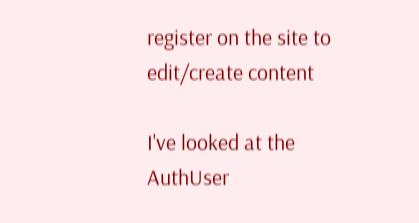register on the site to edit/create content

I've looked at the AuthUser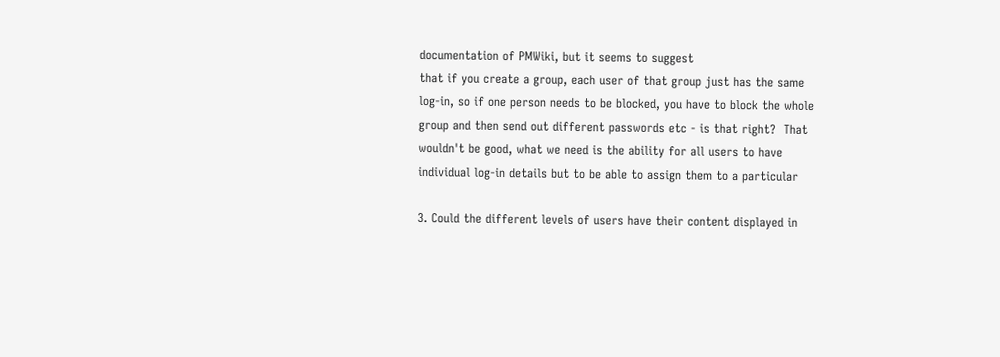documentation of PMWiki, but it seems to suggest
that if you create a group, each user of that group just has the same
log-in, so if one person needs to be blocked, you have to block the whole
group and then send out different passwords etc - is that right?  That
wouldn't be good, what we need is the ability for all users to have
individual log-in details but to be able to assign them to a particular

3. Could the different levels of users have their content displayed in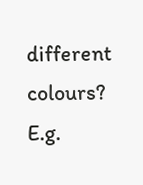different colours?  E.g.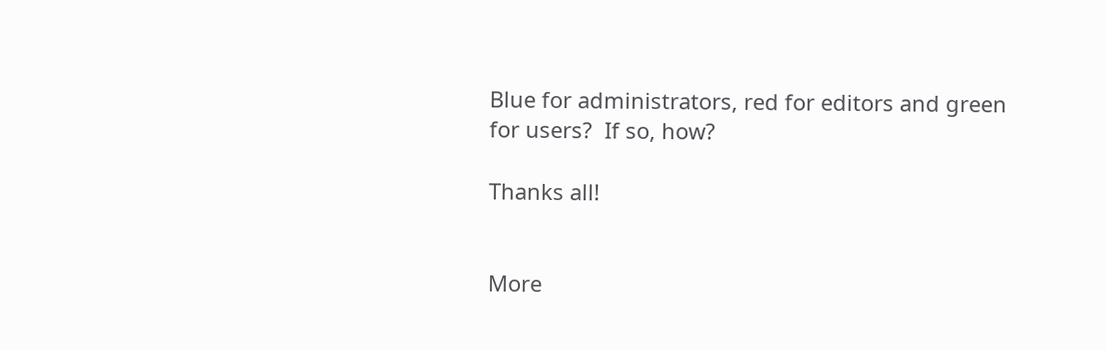Blue for administrators, red for editors and green
for users?  If so, how?

Thanks all!


More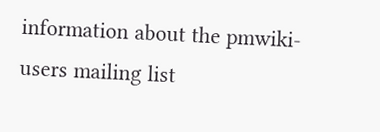information about the pmwiki-users mailing list